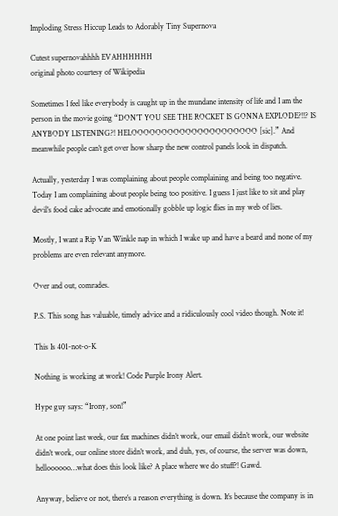Imploding Stress Hiccup Leads to Adorably Tiny Supernova

Cutest supernovahhhh EVAHHHHHH
original photo courtesy of Wikipedia

Sometimes I feel like everybody is caught up in the mundane intensity of life and I am the person in the movie going “DON’T YOU SEE THE ROCKET IS GONNA EXPLODE?!!? IS ANYBODY LISTENING?! HELOOOOOOOOOOOOOOOOOOOOO [sic].” And meanwhile people can’t get over how sharp the new control panels look in dispatch.

Actually, yesterday I was complaining about people complaining and being too negative. Today I am complaining about people being too positive. I guess I just like to sit and play devil’s food cake advocate and emotionally gobble up logic flies in my web of lies.

Mostly, I want a Rip Van Winkle nap in which I wake up and have a beard and none of my problems are even relevant anymore.

Over and out, comrades.

P.S. This song has valuable, timely advice and a ridiculously cool video though. Note it!

This Is 401-not-o-K

Nothing is working at work! Code Purple Irony Alert.

Hype guy says: “Irony, son!”

At one point last week, our fax machines didn’t work, our email didn’t work, our website didn’t work, our online store didn’t work, and duh, yes, of course, the server was down, helloooooo…what does this look like? A place where we do stuff?! Gawd.

Anyway, believe or not, there’s a reason everything is down. It’s because the company is in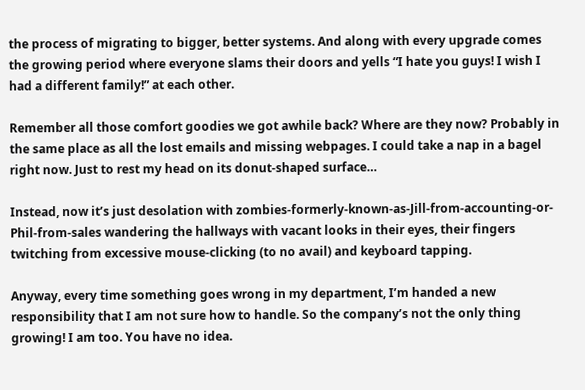the process of migrating to bigger, better systems. And along with every upgrade comes the growing period where everyone slams their doors and yells “I hate you guys! I wish I had a different family!” at each other.

Remember all those comfort goodies we got awhile back? Where are they now? Probably in the same place as all the lost emails and missing webpages. I could take a nap in a bagel right now. Just to rest my head on its donut-shaped surface…

Instead, now it’s just desolation with zombies-formerly-known-as-Jill-from-accounting-or-Phil-from-sales wandering the hallways with vacant looks in their eyes, their fingers twitching from excessive mouse-clicking (to no avail) and keyboard tapping.

Anyway, every time something goes wrong in my department, I’m handed a new responsibility that I am not sure how to handle. So the company’s not the only thing growing! I am too. You have no idea.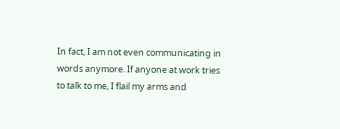In fact, I am not even communicating in words anymore. If anyone at work tries to talk to me, I flail my arms and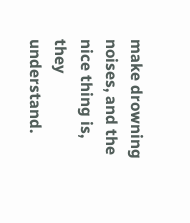make drowning noises, and the nice thing is, they understand.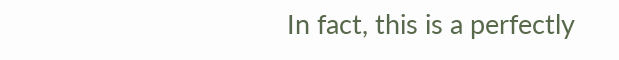In fact, this is a perfectly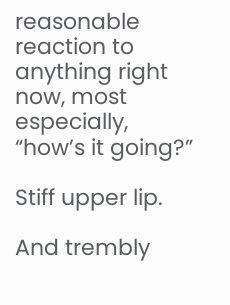reasonable reaction to anything right now, most especially, “how’s it going?”

Stiff upper lip.

And trembly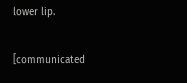lower lip.

[communicated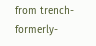from trench-formerly-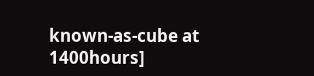known-as-cube at 1400hours]